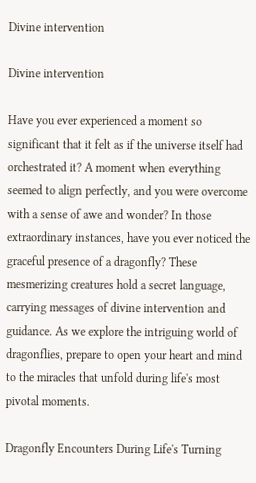Divine intervention

Divine intervention

Have you ever experienced a moment so significant that it felt as if the universe itself had orchestrated it? A moment when everything seemed to align perfectly, and you were overcome with a sense of awe and wonder? In those extraordinary instances, have you ever noticed the graceful presence of a dragonfly? These mesmerizing creatures hold a secret language, carrying messages of divine intervention and guidance. As we explore the intriguing world of dragonflies, prepare to open your heart and mind to the miracles that unfold during life's most pivotal moments.

Dragonfly Encounters During Life's Turning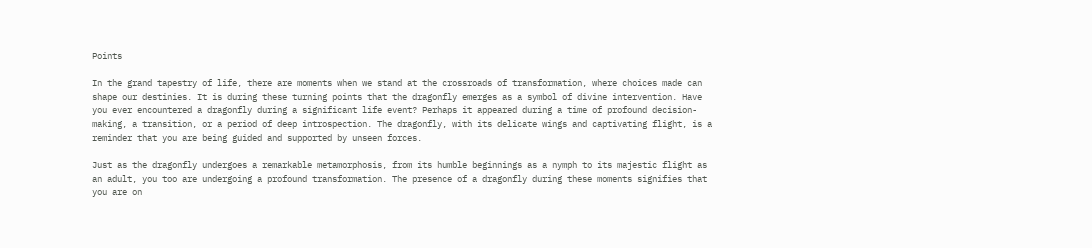Points

In the grand tapestry of life, there are moments when we stand at the crossroads of transformation, where choices made can shape our destinies. It is during these turning points that the dragonfly emerges as a symbol of divine intervention. Have you ever encountered a dragonfly during a significant life event? Perhaps it appeared during a time of profound decision-making, a transition, or a period of deep introspection. The dragonfly, with its delicate wings and captivating flight, is a reminder that you are being guided and supported by unseen forces.

Just as the dragonfly undergoes a remarkable metamorphosis, from its humble beginnings as a nymph to its majestic flight as an adult, you too are undergoing a profound transformation. The presence of a dragonfly during these moments signifies that you are on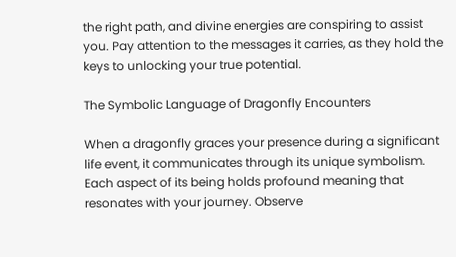the right path, and divine energies are conspiring to assist you. Pay attention to the messages it carries, as they hold the keys to unlocking your true potential.

The Symbolic Language of Dragonfly Encounters

When a dragonfly graces your presence during a significant life event, it communicates through its unique symbolism. Each aspect of its being holds profound meaning that resonates with your journey. Observe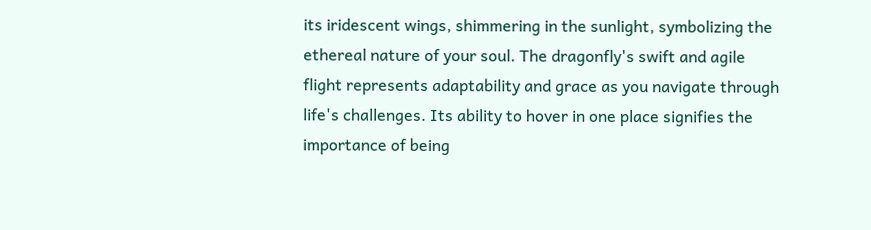its iridescent wings, shimmering in the sunlight, symbolizing the ethereal nature of your soul. The dragonfly's swift and agile flight represents adaptability and grace as you navigate through life's challenges. Its ability to hover in one place signifies the importance of being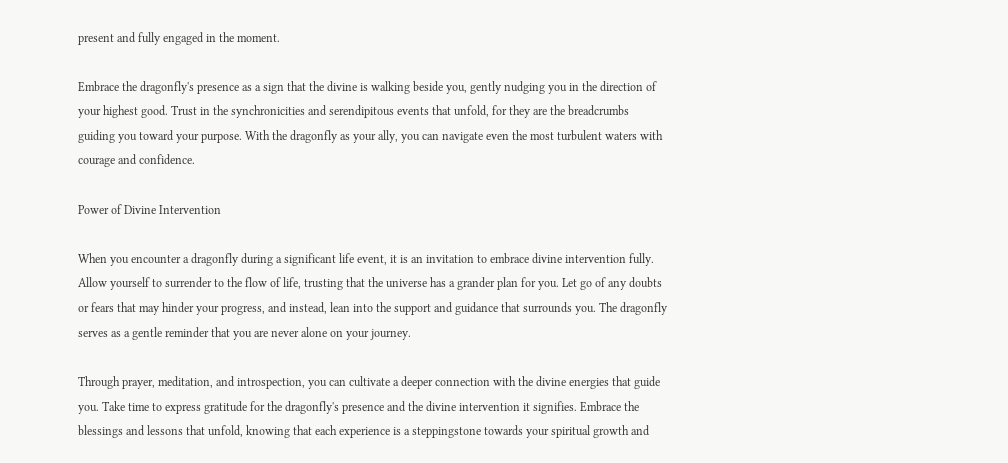present and fully engaged in the moment.

Embrace the dragonfly's presence as a sign that the divine is walking beside you, gently nudging you in the direction of your highest good. Trust in the synchronicities and serendipitous events that unfold, for they are the breadcrumbs guiding you toward your purpose. With the dragonfly as your ally, you can navigate even the most turbulent waters with courage and confidence.

Power of Divine Intervention

When you encounter a dragonfly during a significant life event, it is an invitation to embrace divine intervention fully. Allow yourself to surrender to the flow of life, trusting that the universe has a grander plan for you. Let go of any doubts or fears that may hinder your progress, and instead, lean into the support and guidance that surrounds you. The dragonfly serves as a gentle reminder that you are never alone on your journey.

Through prayer, meditation, and introspection, you can cultivate a deeper connection with the divine energies that guide you. Take time to express gratitude for the dragonfly's presence and the divine intervention it signifies. Embrace the blessings and lessons that unfold, knowing that each experience is a steppingstone towards your spiritual growth and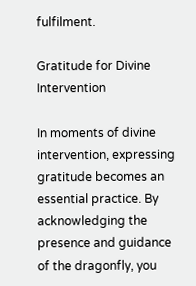fulfilment.

Gratitude for Divine Intervention

In moments of divine intervention, expressing gratitude becomes an essential practice. By acknowledging the presence and guidance of the dragonfly, you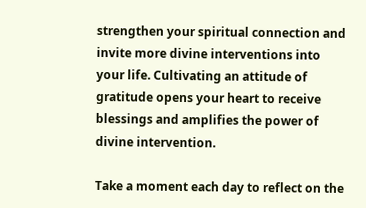strengthen your spiritual connection and invite more divine interventions into your life. Cultivating an attitude of gratitude opens your heart to receive blessings and amplifies the power of divine intervention.

Take a moment each day to reflect on the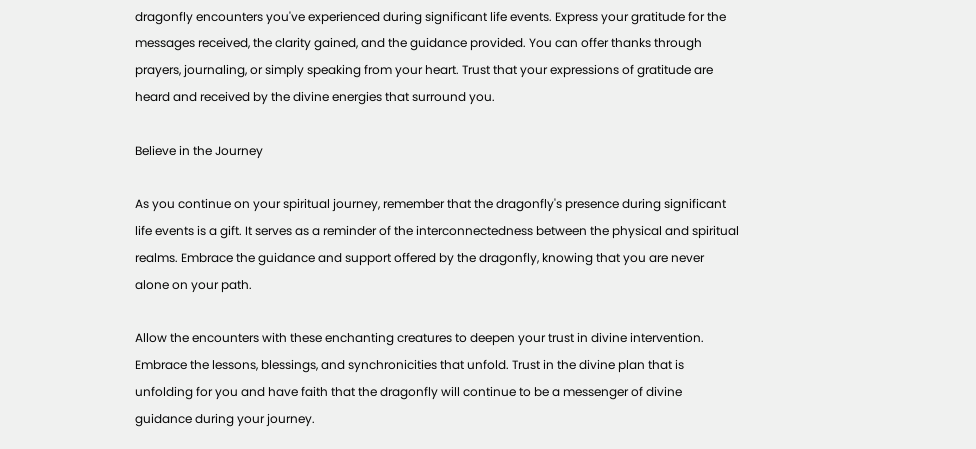dragonfly encounters you've experienced during significant life events. Express your gratitude for the messages received, the clarity gained, and the guidance provided. You can offer thanks through prayers, journaling, or simply speaking from your heart. Trust that your expressions of gratitude are heard and received by the divine energies that surround you.

Believe in the Journey

As you continue on your spiritual journey, remember that the dragonfly's presence during significant life events is a gift. It serves as a reminder of the interconnectedness between the physical and spiritual realms. Embrace the guidance and support offered by the dragonfly, knowing that you are never alone on your path.

Allow the encounters with these enchanting creatures to deepen your trust in divine intervention. Embrace the lessons, blessings, and synchronicities that unfold. Trust in the divine plan that is unfolding for you and have faith that the dragonfly will continue to be a messenger of divine guidance during your journey.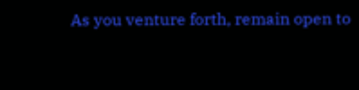As you venture forth, remain open to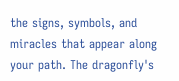the signs, symbols, and miracles that appear along your path. The dragonfly's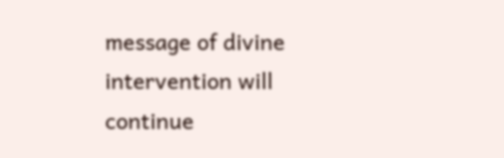message of divine intervention will continue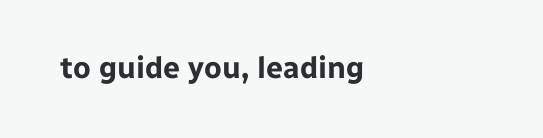to guide you, leading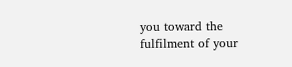you toward the fulfilment of your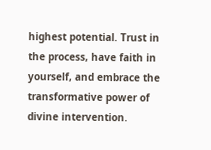highest potential. Trust in the process, have faith in yourself, and embrace the transformative power of divine intervention.